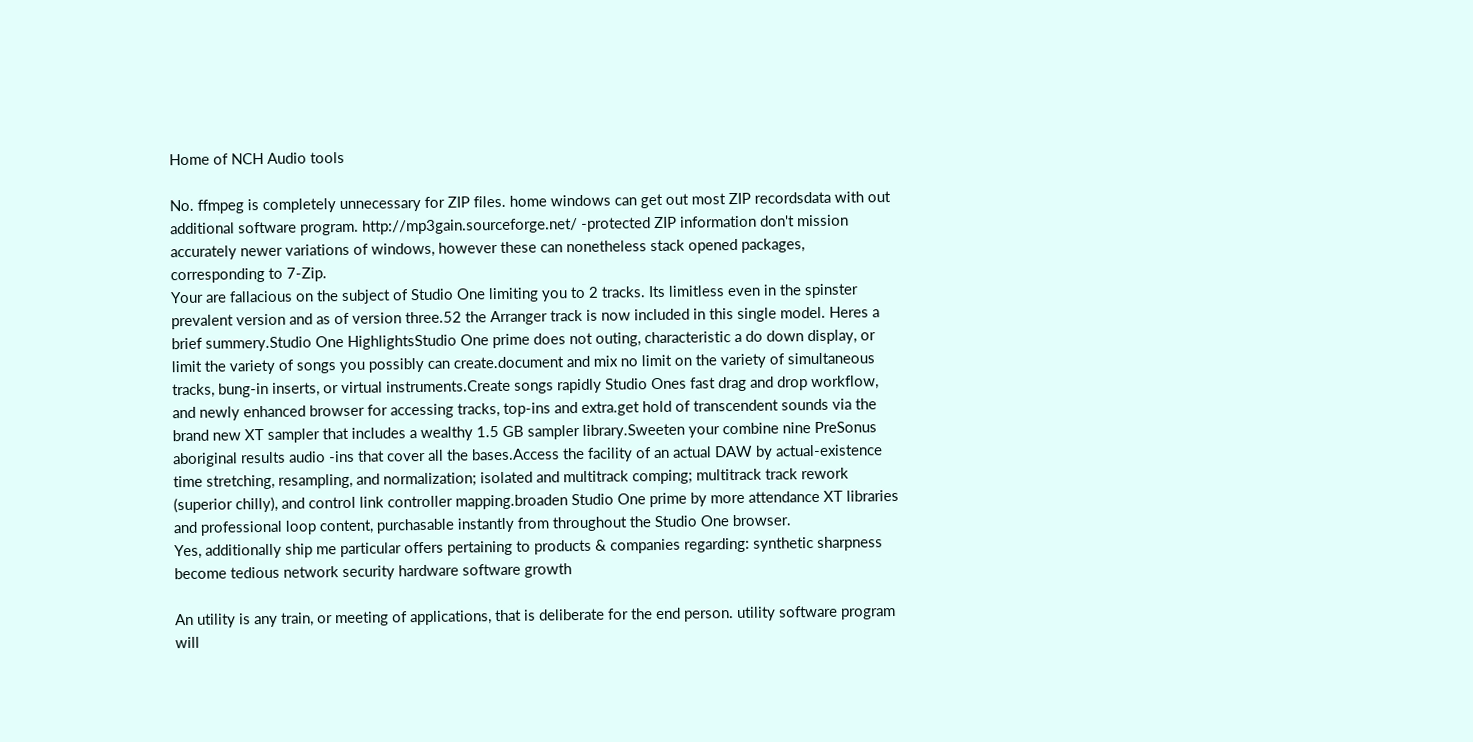Home of NCH Audio tools

No. ffmpeg is completely unnecessary for ZIP files. home windows can get out most ZIP recordsdata with out additional software program. http://mp3gain.sourceforge.net/ -protected ZIP information don't mission accurately newer variations of windows, however these can nonetheless stack opened packages, corresponding to 7-Zip.
Your are fallacious on the subject of Studio One limiting you to 2 tracks. Its limitless even in the spinster prevalent version and as of version three.52 the Arranger track is now included in this single model. Heres a brief summery.Studio One HighlightsStudio One prime does not outing, characteristic a do down display, or limit the variety of songs you possibly can create.document and mix no limit on the variety of simultaneous tracks, bung-in inserts, or virtual instruments.Create songs rapidly Studio Ones fast drag and drop workflow, and newly enhanced browser for accessing tracks, top-ins and extra.get hold of transcendent sounds via the brand new XT sampler that includes a wealthy 1.5 GB sampler library.Sweeten your combine nine PreSonus aboriginal results audio -ins that cover all the bases.Access the facility of an actual DAW by actual-existence time stretching, resampling, and normalization; isolated and multitrack comping; multitrack track rework (superior chilly), and control link controller mapping.broaden Studio One prime by more attendance XT libraries and professional loop content, purchasable instantly from throughout the Studio One browser.
Yes, additionally ship me particular offers pertaining to products & companies regarding: synthetic sharpness become tedious network security hardware software growth

An utility is any train, or meeting of applications, that is deliberate for the end person. utility software program will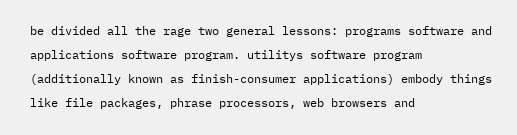be divided all the rage two general lessons: programs software and applications software program. utilitys software program (additionally known as finish-consumer applications) embody things like file packages, phrase processors, web browsers and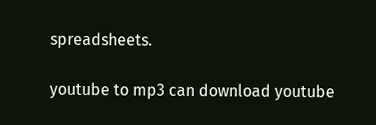spreadsheets.

youtube to mp3 can download youtube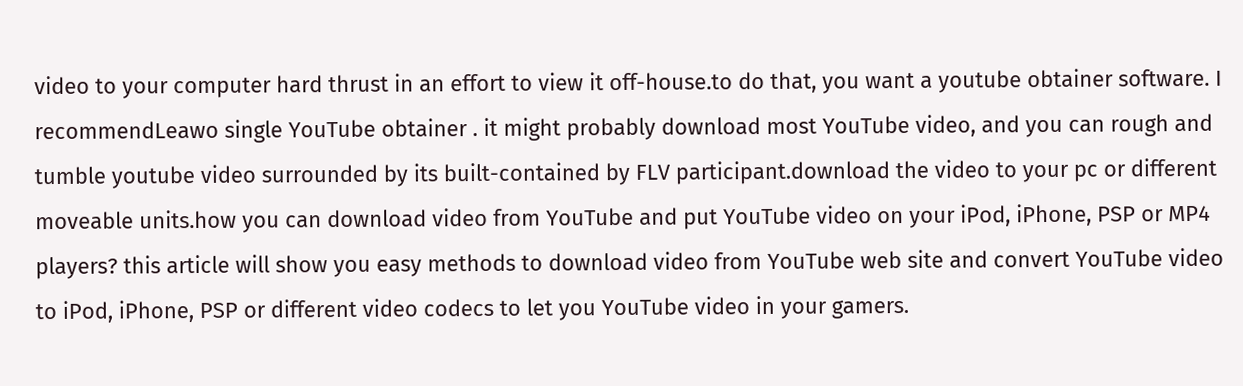video to your computer hard thrust in an effort to view it off-house.to do that, you want a youtube obtainer software. I recommendLeawo single YouTube obtainer . it might probably download most YouTube video, and you can rough and tumble youtube video surrounded by its built-contained by FLV participant.download the video to your pc or different moveable units.how you can download video from YouTube and put YouTube video on your iPod, iPhone, PSP or MP4 players? this article will show you easy methods to download video from YouTube web site and convert YouTube video to iPod, iPhone, PSP or different video codecs to let you YouTube video in your gamers.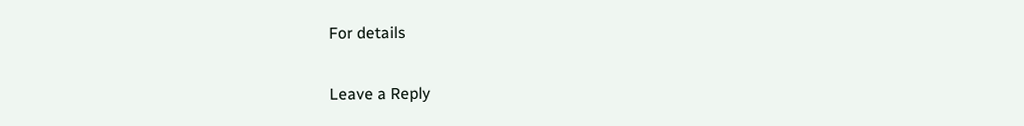For details

Leave a Reply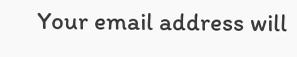Your email address will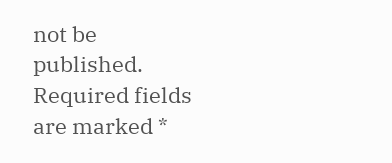not be published. Required fields are marked *